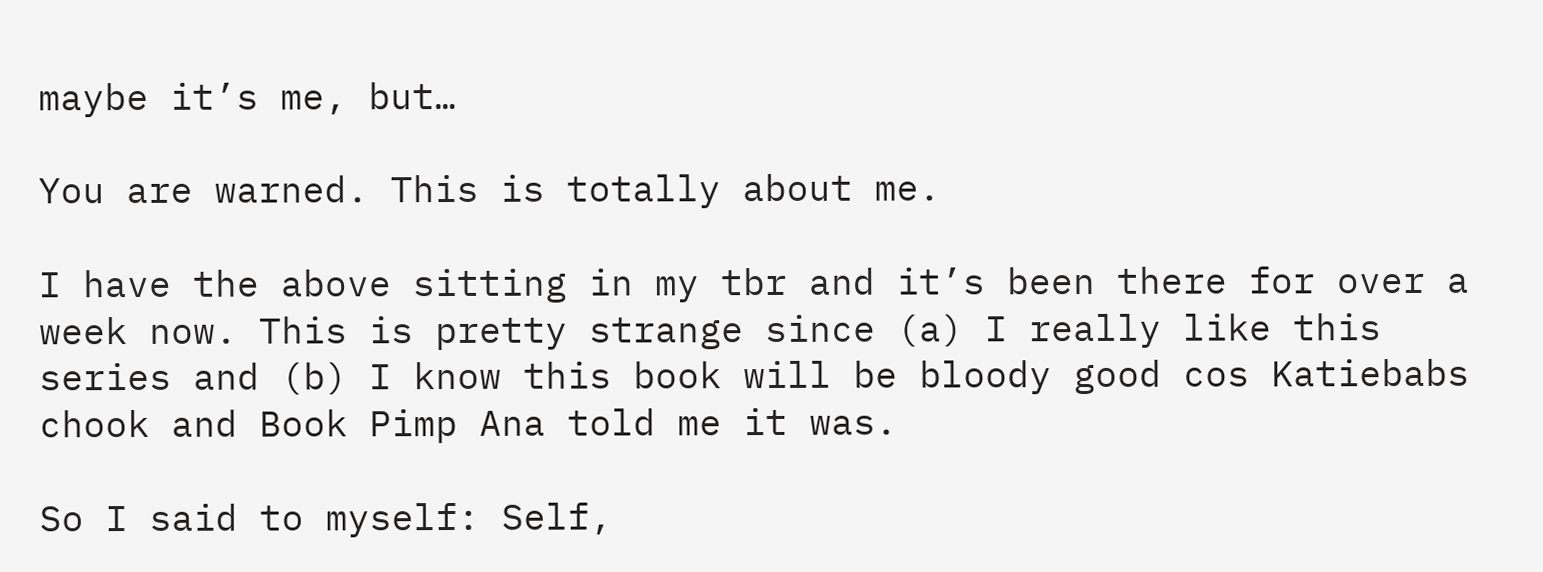maybe it’s me, but…

You are warned. This is totally about me.

I have the above sitting in my tbr and it’s been there for over a week now. This is pretty strange since (a) I really like this series and (b) I know this book will be bloody good cos Katiebabs chook and Book Pimp Ana told me it was.

So I said to myself: Self,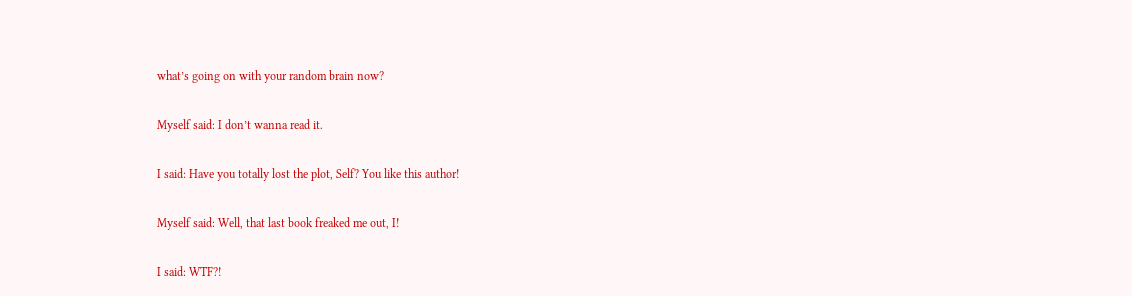what’s going on with your random brain now?

Myself said: I don’t wanna read it.

I said: Have you totally lost the plot, Self? You like this author!

Myself said: Well, that last book freaked me out, I!

I said: WTF?!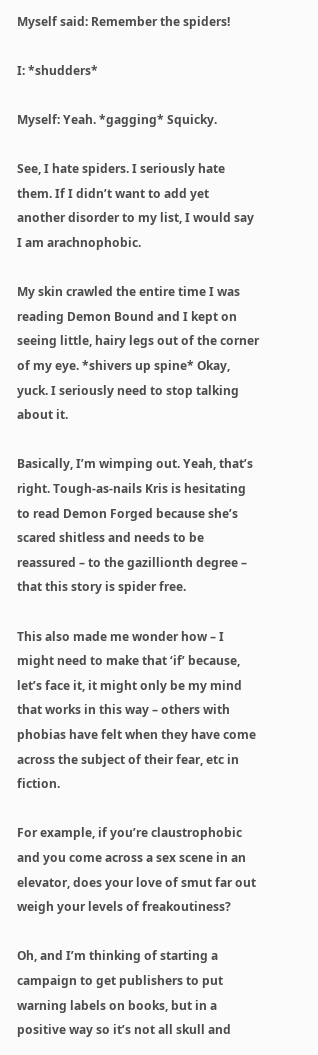Myself said: Remember the spiders!

I: *shudders*

Myself: Yeah. *gagging* Squicky.

See, I hate spiders. I seriously hate them. If I didn’t want to add yet another disorder to my list, I would say I am arachnophobic.

My skin crawled the entire time I was reading Demon Bound and I kept on seeing little, hairy legs out of the corner of my eye. *shivers up spine* Okay, yuck. I seriously need to stop talking about it.

Basically, I’m wimping out. Yeah, that’s right. Tough-as-nails Kris is hesitating to read Demon Forged because she’s scared shitless and needs to be reassured – to the gazillionth degree – that this story is spider free.

This also made me wonder how – I might need to make that ‘if’ because, let’s face it, it might only be my mind that works in this way – others with phobias have felt when they have come across the subject of their fear, etc in fiction.

For example, if you’re claustrophobic and you come across a sex scene in an elevator, does your love of smut far out weigh your levels of freakoutiness?

Oh, and I’m thinking of starting a campaign to get publishers to put warning labels on books, but in a positive way so it’s not all skull and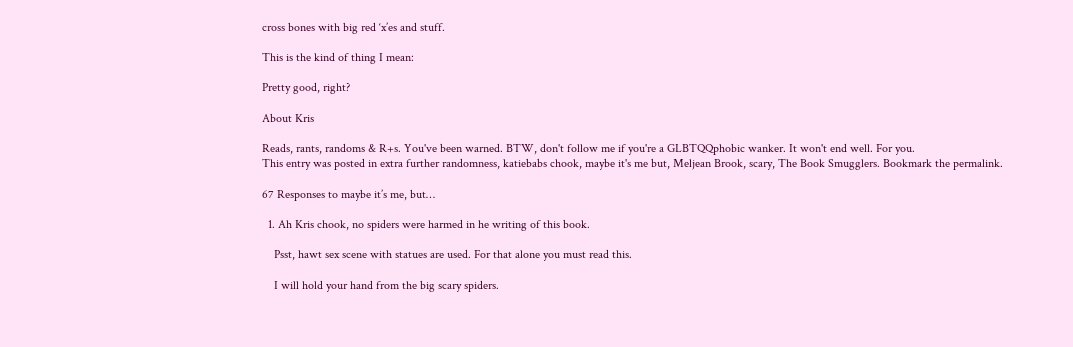cross bones with big red ‘x’es and stuff.

This is the kind of thing I mean:

Pretty good, right?

About Kris

Reads, rants, randoms & R+s. You've been warned. BTW, don't follow me if you're a GLBTQQphobic wanker. It won't end well. For you.
This entry was posted in extra further randomness, katiebabs chook, maybe it's me but, Meljean Brook, scary, The Book Smugglers. Bookmark the permalink.

67 Responses to maybe it’s me, but…

  1. Ah Kris chook, no spiders were harmed in he writing of this book.

    Psst, hawt sex scene with statues are used. For that alone you must read this.

    I will hold your hand from the big scary spiders.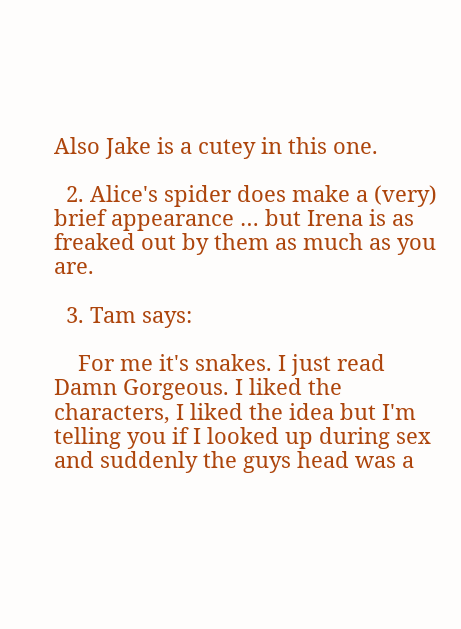Also Jake is a cutey in this one.

  2. Alice's spider does make a (very) brief appearance … but Irena is as freaked out by them as much as you are.

  3. Tam says:

    For me it's snakes. I just read Damn Gorgeous. I liked the characters, I liked the idea but I'm telling you if I looked up during sex and suddenly the guys head was a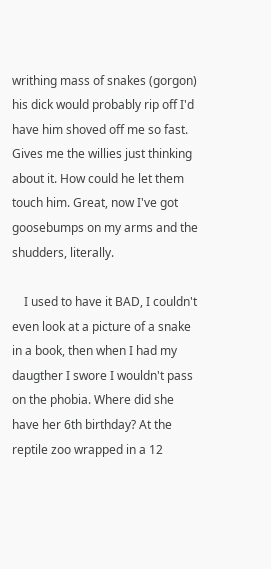writhing mass of snakes (gorgon) his dick would probably rip off I'd have him shoved off me so fast. Gives me the willies just thinking about it. How could he let them touch him. Great, now I've got goosebumps on my arms and the shudders, literally.

    I used to have it BAD, I couldn't even look at a picture of a snake in a book, then when I had my daugther I swore I wouldn't pass on the phobia. Where did she have her 6th birthday? At the reptile zoo wrapped in a 12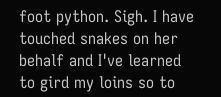foot python. Sigh. I have touched snakes on her behalf and I've learned to gird my loins so to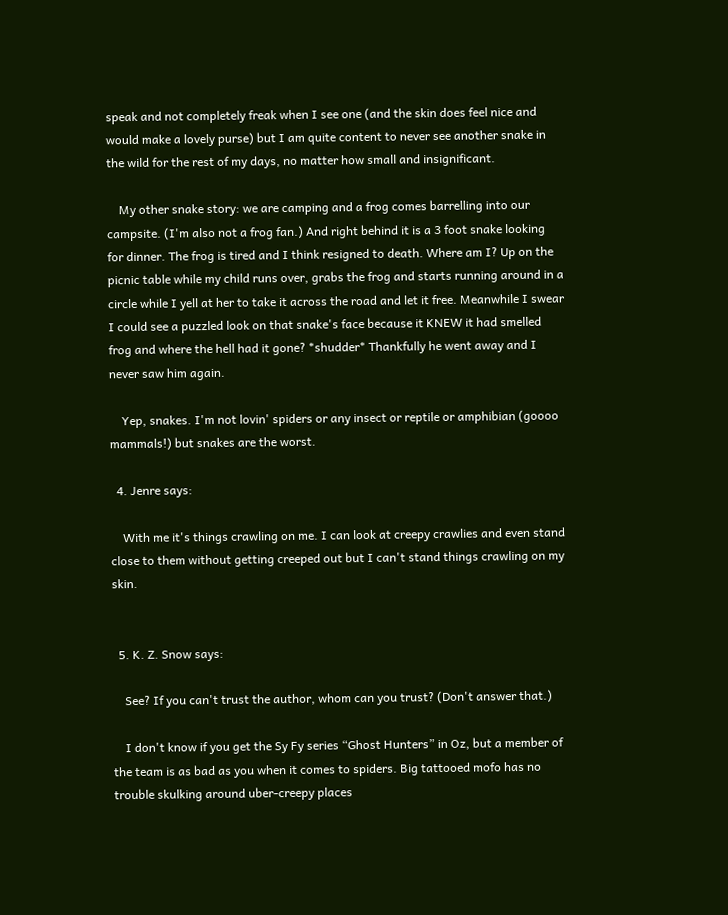speak and not completely freak when I see one (and the skin does feel nice and would make a lovely purse) but I am quite content to never see another snake in the wild for the rest of my days, no matter how small and insignificant.

    My other snake story: we are camping and a frog comes barrelling into our campsite. (I'm also not a frog fan.) And right behind it is a 3 foot snake looking for dinner. The frog is tired and I think resigned to death. Where am I? Up on the picnic table while my child runs over, grabs the frog and starts running around in a circle while I yell at her to take it across the road and let it free. Meanwhile I swear I could see a puzzled look on that snake's face because it KNEW it had smelled frog and where the hell had it gone? *shudder* Thankfully he went away and I never saw him again.

    Yep, snakes. I'm not lovin' spiders or any insect or reptile or amphibian (goooo mammals!) but snakes are the worst.

  4. Jenre says:

    With me it's things crawling on me. I can look at creepy crawlies and even stand close to them without getting creeped out but I can't stand things crawling on my skin.


  5. K. Z. Snow says:

    See? If you can't trust the author, whom can you trust? (Don't answer that.)

    I don't know if you get the Sy Fy series “Ghost Hunters” in Oz, but a member of the team is as bad as you when it comes to spiders. Big tattooed mofo has no trouble skulking around uber-creepy places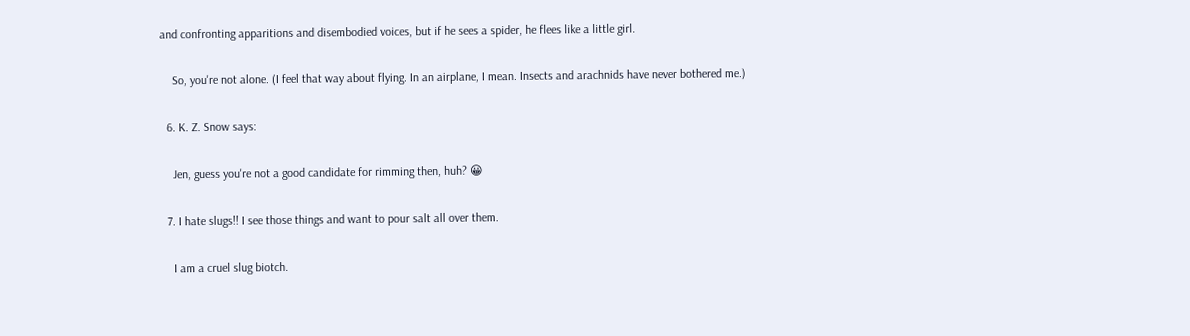and confronting apparitions and disembodied voices, but if he sees a spider, he flees like a little girl.

    So, you're not alone. (I feel that way about flying. In an airplane, I mean. Insects and arachnids have never bothered me.)

  6. K. Z. Snow says:

    Jen, guess you're not a good candidate for rimming then, huh? 😀

  7. I hate slugs!! I see those things and want to pour salt all over them.

    I am a cruel slug biotch.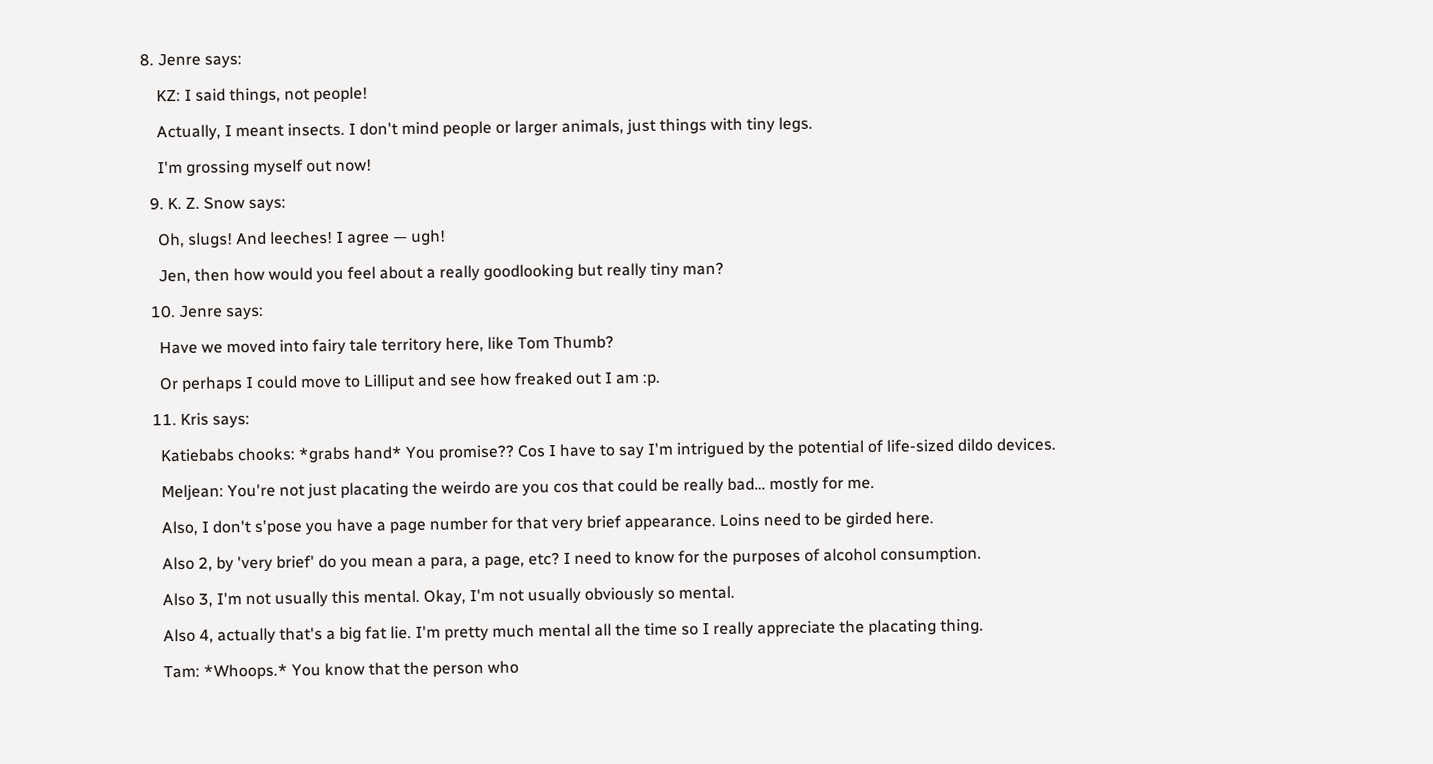8. Jenre says:

    KZ: I said things, not people!

    Actually, I meant insects. I don't mind people or larger animals, just things with tiny legs.

    I'm grossing myself out now!

  9. K. Z. Snow says:

    Oh, slugs! And leeches! I agree — ugh!

    Jen, then how would you feel about a really goodlooking but really tiny man?

  10. Jenre says:

    Have we moved into fairy tale territory here, like Tom Thumb?

    Or perhaps I could move to Lilliput and see how freaked out I am :p.

  11. Kris says:

    Katiebabs chooks: *grabs hand* You promise?? Cos I have to say I'm intrigued by the potential of life-sized dildo devices.

    Meljean: You're not just placating the weirdo are you cos that could be really bad… mostly for me.

    Also, I don't s'pose you have a page number for that very brief appearance. Loins need to be girded here.

    Also 2, by 'very brief' do you mean a para, a page, etc? I need to know for the purposes of alcohol consumption.

    Also 3, I'm not usually this mental. Okay, I'm not usually obviously so mental.

    Also 4, actually that's a big fat lie. I'm pretty much mental all the time so I really appreciate the placating thing.

    Tam: *Whoops.* You know that the person who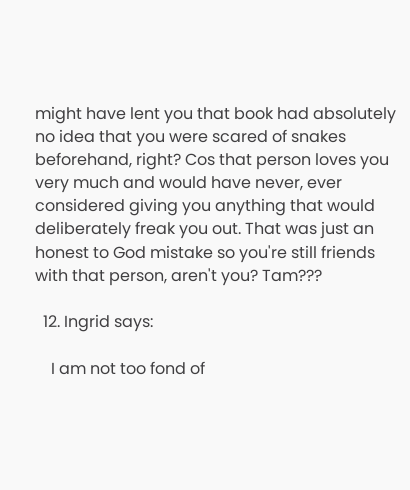might have lent you that book had absolutely no idea that you were scared of snakes beforehand, right? Cos that person loves you very much and would have never, ever considered giving you anything that would deliberately freak you out. That was just an honest to God mistake so you're still friends with that person, aren't you? Tam???

  12. Ingrid says:

    I am not too fond of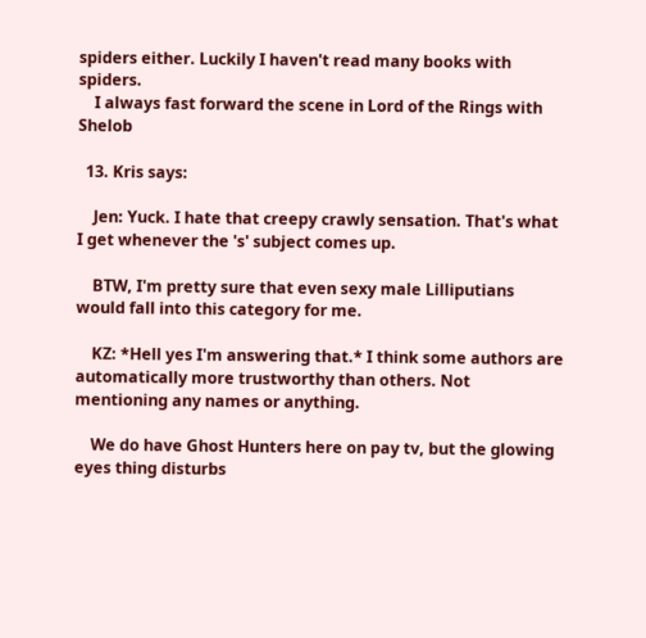spiders either. Luckily I haven't read many books with spiders.
    I always fast forward the scene in Lord of the Rings with Shelob

  13. Kris says:

    Jen: Yuck. I hate that creepy crawly sensation. That's what I get whenever the 's' subject comes up.

    BTW, I'm pretty sure that even sexy male Lilliputians would fall into this category for me.

    KZ: *Hell yes I'm answering that.* I think some authors are automatically more trustworthy than others. Not mentioning any names or anything.

    We do have Ghost Hunters here on pay tv, but the glowing eyes thing disturbs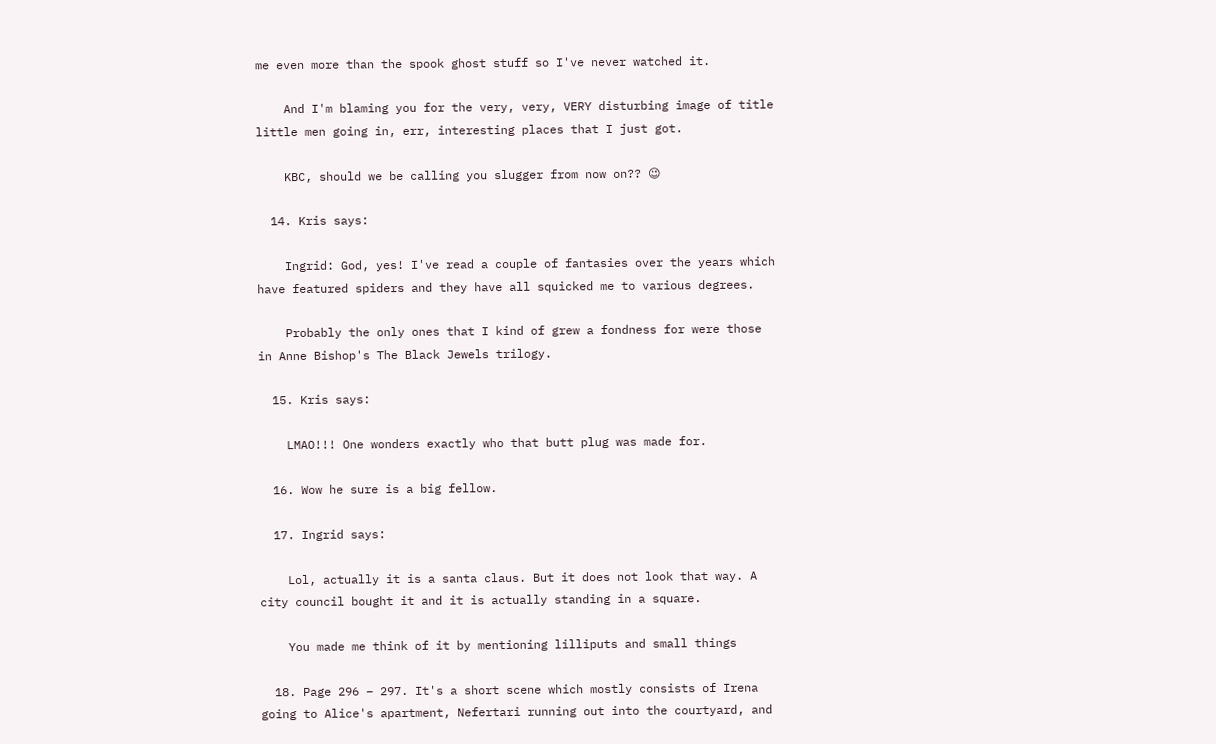me even more than the spook ghost stuff so I've never watched it.

    And I'm blaming you for the very, very, VERY disturbing image of title little men going in, err, interesting places that I just got.

    KBC, should we be calling you slugger from now on?? 😉

  14. Kris says:

    Ingrid: God, yes! I've read a couple of fantasies over the years which have featured spiders and they have all squicked me to various degrees.

    Probably the only ones that I kind of grew a fondness for were those in Anne Bishop's The Black Jewels trilogy.

  15. Kris says:

    LMAO!!! One wonders exactly who that butt plug was made for.

  16. Wow he sure is a big fellow.

  17. Ingrid says:

    Lol, actually it is a santa claus. But it does not look that way. A city council bought it and it is actually standing in a square.

    You made me think of it by mentioning lilliputs and small things

  18. Page 296 – 297. It's a short scene which mostly consists of Irena going to Alice's apartment, Nefertari running out into the courtyard, and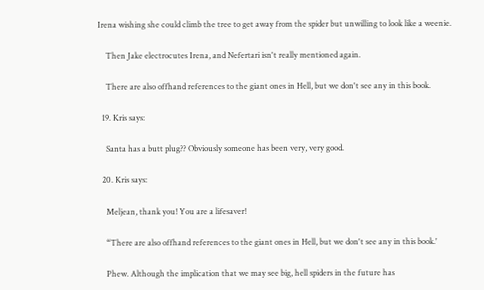Irena wishing she could climb the tree to get away from the spider but unwilling to look like a weenie.

    Then Jake electrocutes Irena, and Nefertari isn't really mentioned again.

    There are also offhand references to the giant ones in Hell, but we don't see any in this book.

  19. Kris says:

    Santa has a butt plug?? Obviously someone has been very, very good.

  20. Kris says:

    Meljean, thank you! You are a lifesaver!

    “There are also offhand references to the giant ones in Hell, but we don't see any in this book.'

    Phew. Although the implication that we may see big, hell spiders in the future has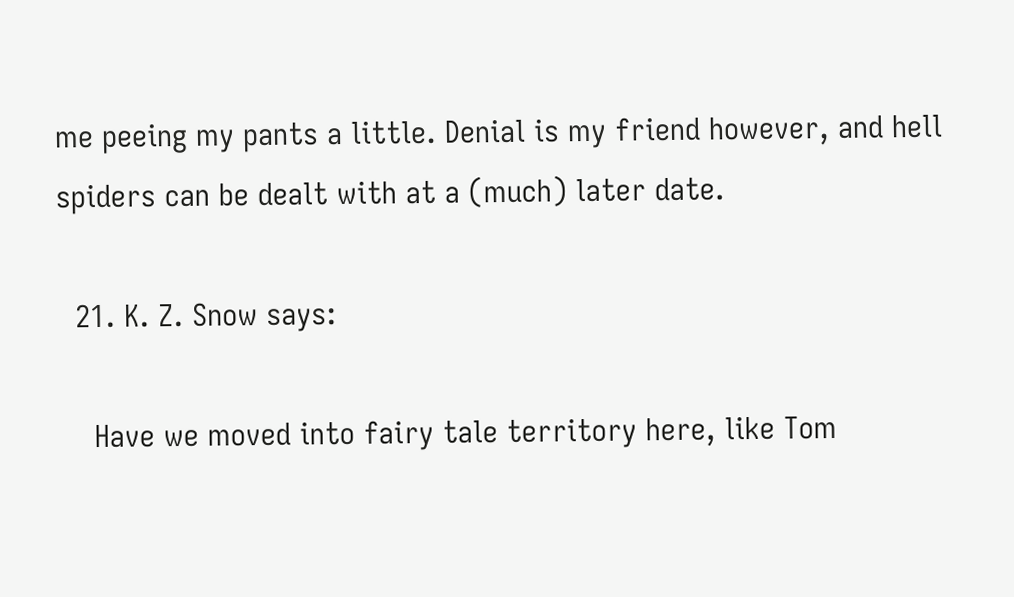me peeing my pants a little. Denial is my friend however, and hell spiders can be dealt with at a (much) later date.

  21. K. Z. Snow says:

    Have we moved into fairy tale territory here, like Tom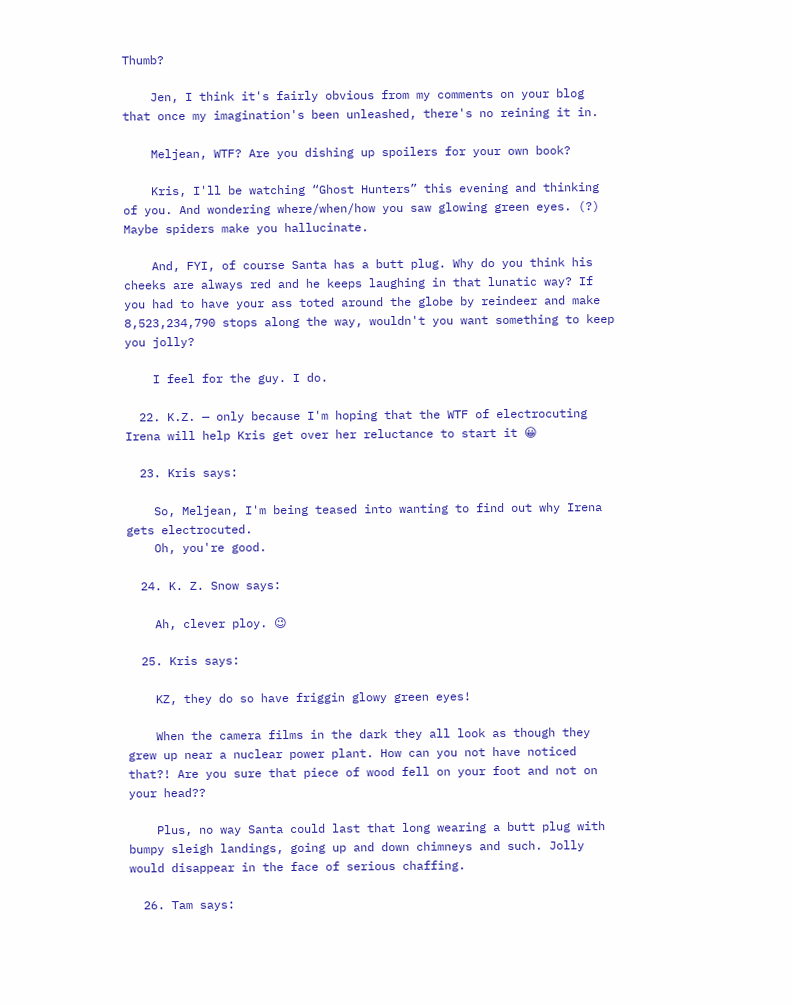Thumb?

    Jen, I think it's fairly obvious from my comments on your blog that once my imagination's been unleashed, there's no reining it in.

    Meljean, WTF? Are you dishing up spoilers for your own book?

    Kris, I'll be watching “Ghost Hunters” this evening and thinking of you. And wondering where/when/how you saw glowing green eyes. (?) Maybe spiders make you hallucinate.

    And, FYI, of course Santa has a butt plug. Why do you think his cheeks are always red and he keeps laughing in that lunatic way? If you had to have your ass toted around the globe by reindeer and make 8,523,234,790 stops along the way, wouldn't you want something to keep you jolly?

    I feel for the guy. I do.

  22. K.Z. — only because I'm hoping that the WTF of electrocuting Irena will help Kris get over her reluctance to start it 😀

  23. Kris says:

    So, Meljean, I'm being teased into wanting to find out why Irena gets electrocuted.
    Oh, you're good.

  24. K. Z. Snow says:

    Ah, clever ploy. 😉

  25. Kris says:

    KZ, they do so have friggin glowy green eyes!

    When the camera films in the dark they all look as though they grew up near a nuclear power plant. How can you not have noticed that?! Are you sure that piece of wood fell on your foot and not on your head??

    Plus, no way Santa could last that long wearing a butt plug with bumpy sleigh landings, going up and down chimneys and such. Jolly would disappear in the face of serious chaffing.

  26. Tam says: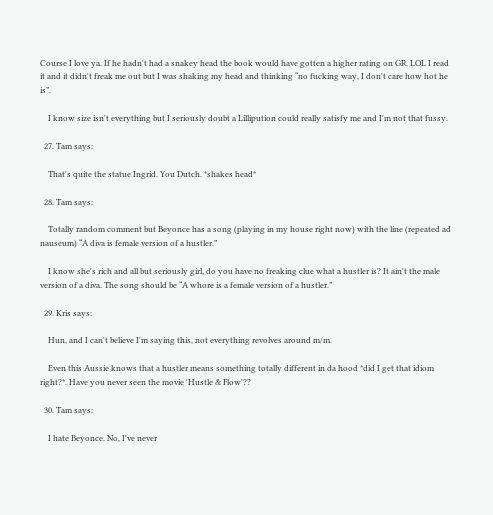Course I love ya. If he hadn't had a snakey head the book would have gotten a higher rating on GR. LOL I read it and it didn't freak me out but I was shaking my head and thinking “no fucking way, I don't care how hot he is”.

    I know size isn't everything but I seriously doubt a Lillipution could really satisfy me and I'm not that fussy.

  27. Tam says:

    That's quite the statue Ingrid. You Dutch. *shakes head*

  28. Tam says:

    Totally random comment but Beyonce has a song (playing in my house right now) with the line (repeated ad nauseum) “A diva is female version of a hustler.”

    I know she's rich and all but seriously girl, do you have no freaking clue what a hustler is? It ain't the male version of a diva. The song should be “A whore is a female version of a hustler.”

  29. Kris says:

    Hun, and I can't believe I'm saying this, not everything revolves around m/m.

    Even this Aussie knows that a hustler means something totally different in da hood *did I get that idiom right?*. Have you never seen the movie 'Hustle & Flow'??

  30. Tam says:

    I hate Beyonce. No, I've never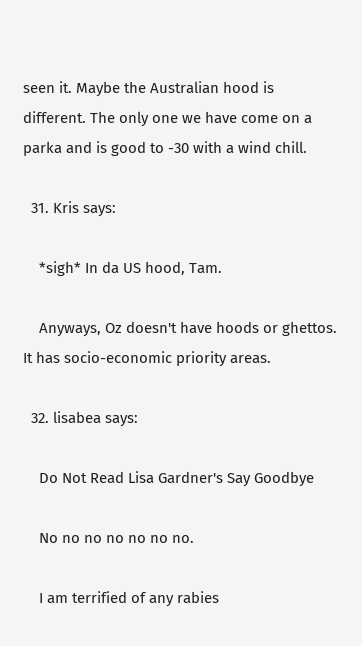seen it. Maybe the Australian hood is different. The only one we have come on a parka and is good to -30 with a wind chill.

  31. Kris says:

    *sigh* In da US hood, Tam.

    Anyways, Oz doesn't have hoods or ghettos. It has socio-economic priority areas.

  32. lisabea says:

    Do Not Read Lisa Gardner's Say Goodbye

    No no no no no no no.

    I am terrified of any rabies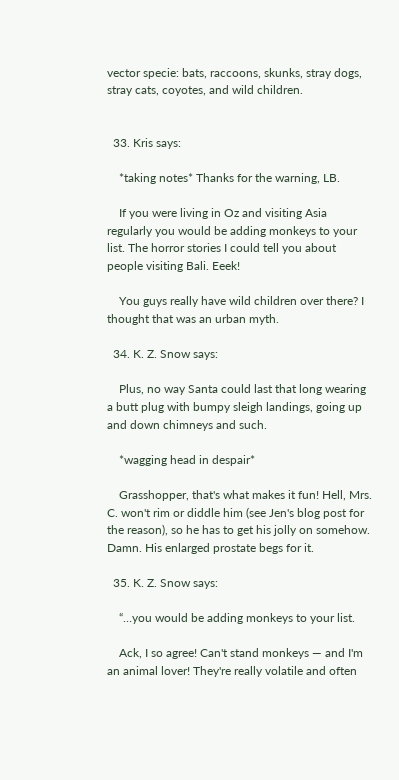vector specie: bats, raccoons, skunks, stray dogs, stray cats, coyotes, and wild children.


  33. Kris says:

    *taking notes* Thanks for the warning, LB.

    If you were living in Oz and visiting Asia regularly you would be adding monkeys to your list. The horror stories I could tell you about people visiting Bali. Eeek!

    You guys really have wild children over there? I thought that was an urban myth.

  34. K. Z. Snow says:

    Plus, no way Santa could last that long wearing a butt plug with bumpy sleigh landings, going up and down chimneys and such.

    *wagging head in despair*

    Grasshopper, that's what makes it fun! Hell, Mrs. C. won't rim or diddle him (see Jen's blog post for the reason), so he has to get his jolly on somehow. Damn. His enlarged prostate begs for it.

  35. K. Z. Snow says:

    “…you would be adding monkeys to your list.

    Ack, I so agree! Can't stand monkeys — and I'm an animal lover! They're really volatile and often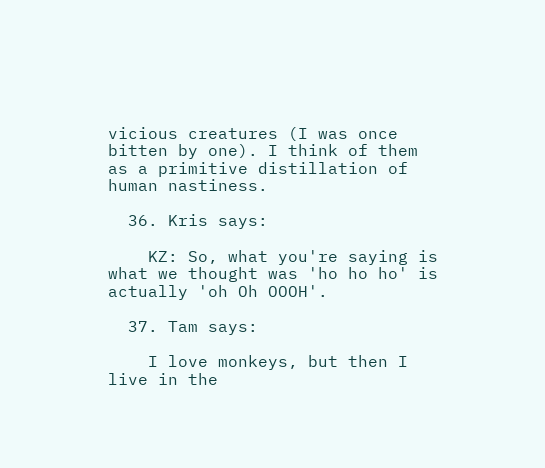vicious creatures (I was once bitten by one). I think of them as a primitive distillation of human nastiness.

  36. Kris says:

    KZ: So, what you're saying is what we thought was 'ho ho ho' is actually 'oh Oh OOOH'.

  37. Tam says:

    I love monkeys, but then I live in the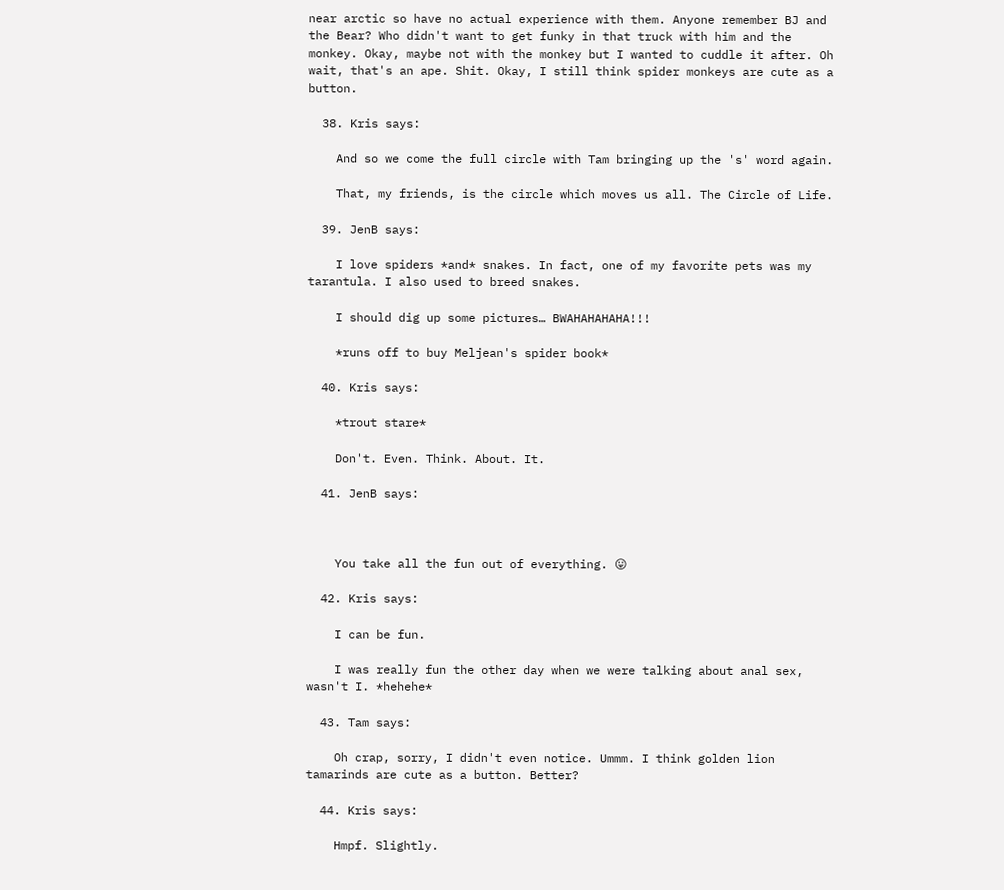near arctic so have no actual experience with them. Anyone remember BJ and the Bear? Who didn't want to get funky in that truck with him and the monkey. Okay, maybe not with the monkey but I wanted to cuddle it after. Oh wait, that's an ape. Shit. Okay, I still think spider monkeys are cute as a button.

  38. Kris says:

    And so we come the full circle with Tam bringing up the 's' word again.

    That, my friends, is the circle which moves us all. The Circle of Life.

  39. JenB says:

    I love spiders *and* snakes. In fact, one of my favorite pets was my tarantula. I also used to breed snakes.

    I should dig up some pictures… BWAHAHAHAHA!!!

    *runs off to buy Meljean's spider book*

  40. Kris says:

    *trout stare*

    Don't. Even. Think. About. It.

  41. JenB says:



    You take all the fun out of everything. 😛

  42. Kris says:

    I can be fun.

    I was really fun the other day when we were talking about anal sex, wasn't I. *hehehe*

  43. Tam says:

    Oh crap, sorry, I didn't even notice. Ummm. I think golden lion tamarinds are cute as a button. Better?

  44. Kris says:

    Hmpf. Slightly.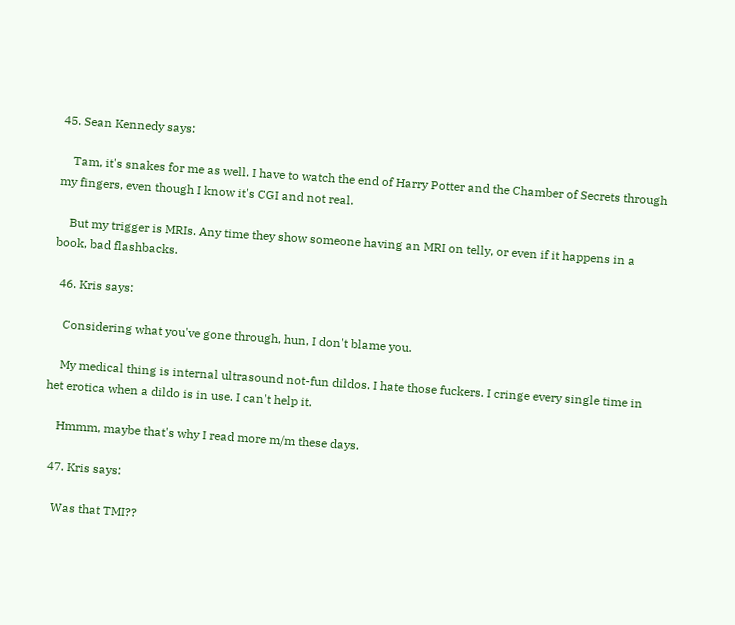45. Sean Kennedy says:

    Tam, it's snakes for me as well. I have to watch the end of Harry Potter and the Chamber of Secrets through my fingers, even though I know it's CGI and not real.

    But my trigger is MRIs. Any time they show someone having an MRI on telly, or even if it happens in a book, bad flashbacks.

  46. Kris says:

    Considering what you've gone through, hun, I don't blame you.

    My medical thing is internal ultrasound not-fun dildos. I hate those fuckers. I cringe every single time in het erotica when a dildo is in use. I can't help it.

    Hmmm, maybe that's why I read more m/m these days.

  47. Kris says:

    Was that TMI??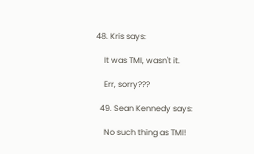48. Kris says:

    It was TMI, wasn't it.

    Err, sorry???

  49. Sean Kennedy says:

    No such thing as TMI!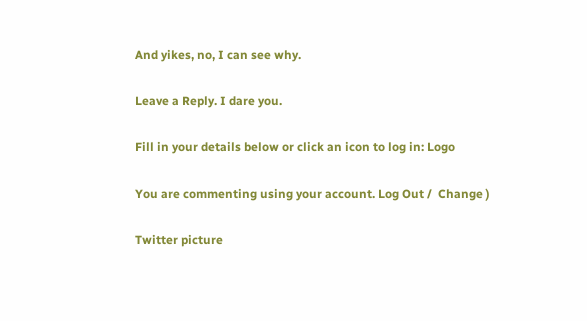And yikes, no, I can see why.

Leave a Reply. I dare you.

Fill in your details below or click an icon to log in: Logo

You are commenting using your account. Log Out /  Change )

Twitter picture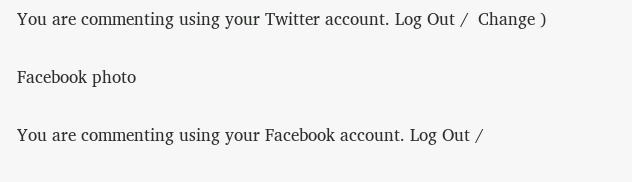You are commenting using your Twitter account. Log Out /  Change )

Facebook photo

You are commenting using your Facebook account. Log Out /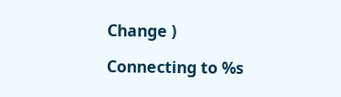Change )

Connecting to %s